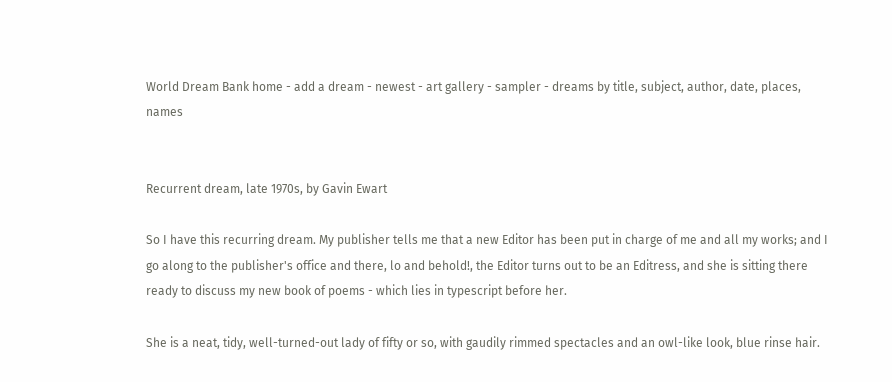World Dream Bank home - add a dream - newest - art gallery - sampler - dreams by title, subject, author, date, places, names


Recurrent dream, late 1970s, by Gavin Ewart

So I have this recurring dream. My publisher tells me that a new Editor has been put in charge of me and all my works; and I go along to the publisher's office and there, lo and behold!, the Editor turns out to be an Editress, and she is sitting there ready to discuss my new book of poems - which lies in typescript before her.

She is a neat, tidy, well-turned-out lady of fifty or so, with gaudily rimmed spectacles and an owl-like look, blue rinse hair.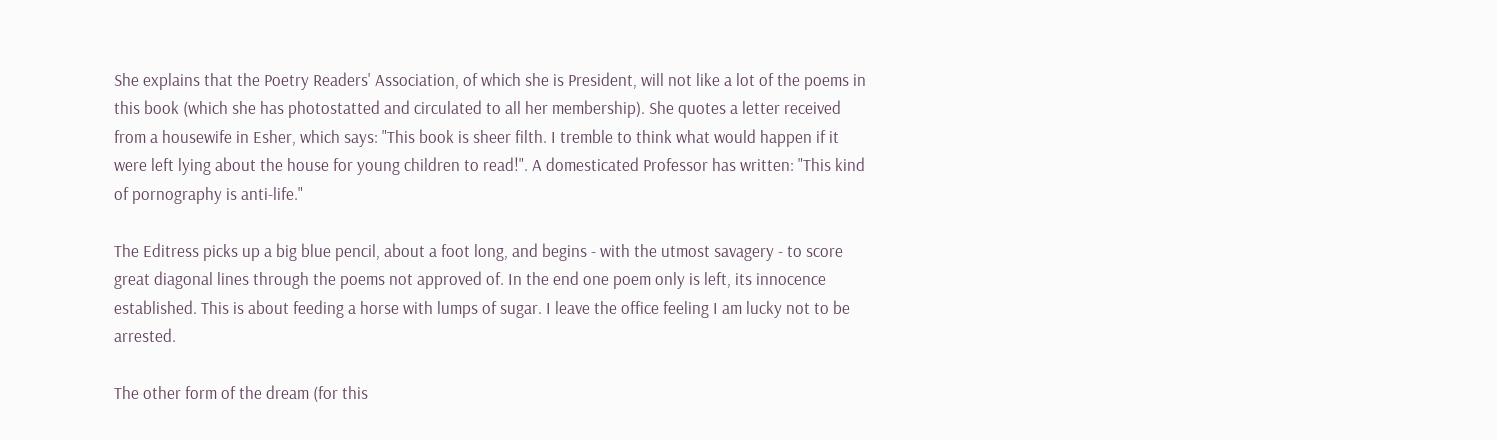She explains that the Poetry Readers' Association, of which she is President, will not like a lot of the poems in this book (which she has photostatted and circulated to all her membership). She quotes a letter received from a housewife in Esher, which says: "This book is sheer filth. I tremble to think what would happen if it were left lying about the house for young children to read!". A domesticated Professor has written: "This kind of pornography is anti-life."

The Editress picks up a big blue pencil, about a foot long, and begins - with the utmost savagery - to score great diagonal lines through the poems not approved of. In the end one poem only is left, its innocence established. This is about feeding a horse with lumps of sugar. I leave the office feeling I am lucky not to be arrested.

The other form of the dream (for this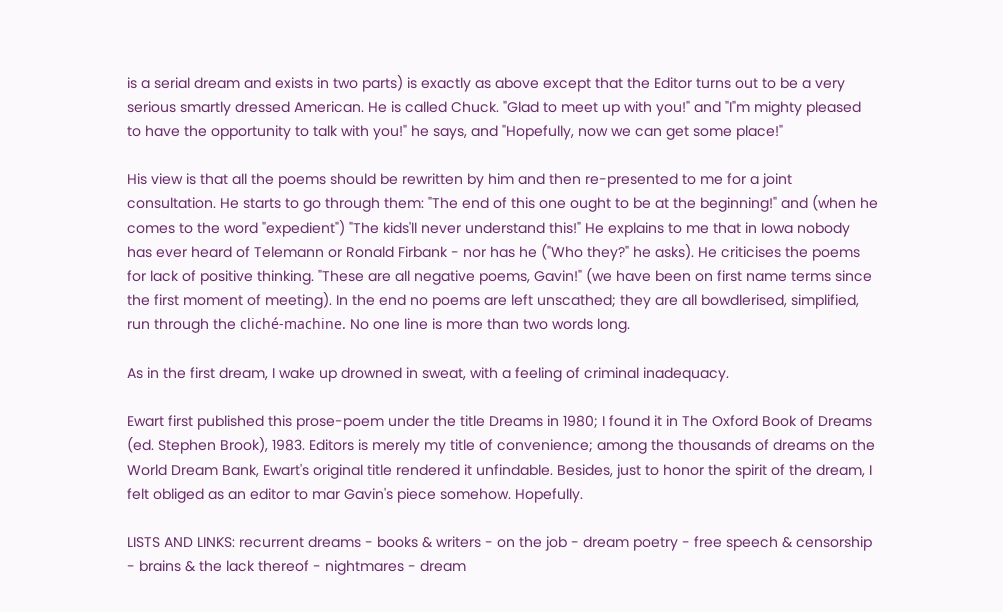is a serial dream and exists in two parts) is exactly as above except that the Editor turns out to be a very serious smartly dressed American. He is called Chuck. "Glad to meet up with you!" and "I"m mighty pleased to have the opportunity to talk with you!" he says, and "Hopefully, now we can get some place!"

His view is that all the poems should be rewritten by him and then re-presented to me for a joint consultation. He starts to go through them: "The end of this one ought to be at the beginning!" and (when he comes to the word "expedient") "The kids'll never understand this!" He explains to me that in Iowa nobody has ever heard of Telemann or Ronald Firbank - nor has he ("Who they?" he asks). He criticises the poems for lack of positive thinking. "These are all negative poems, Gavin!" (we have been on first name terms since the first moment of meeting). In the end no poems are left unscathed; they are all bowdlerised, simplified, run through the cliché-machine. No one line is more than two words long.

As in the first dream, I wake up drowned in sweat, with a feeling of criminal inadequacy.

Ewart first published this prose-poem under the title Dreams in 1980; I found it in The Oxford Book of Dreams (ed. Stephen Brook), 1983. Editors is merely my title of convenience; among the thousands of dreams on the World Dream Bank, Ewart's original title rendered it unfindable. Besides, just to honor the spirit of the dream, I felt obliged as an editor to mar Gavin's piece somehow. Hopefully.

LISTS AND LINKS: recurrent dreams - books & writers - on the job - dream poetry - free speech & censorship - brains & the lack thereof - nightmares - dream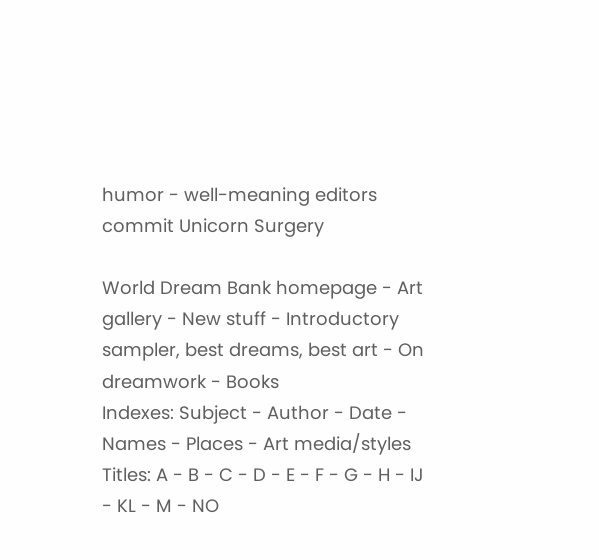humor - well-meaning editors commit Unicorn Surgery

World Dream Bank homepage - Art gallery - New stuff - Introductory sampler, best dreams, best art - On dreamwork - Books
Indexes: Subject - Author - Date - Names - Places - Art media/styles
Titles: A - B - C - D - E - F - G - H - IJ - KL - M - NO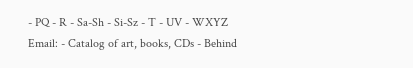- PQ - R - Sa-Sh - Si-Sz - T - UV - WXYZ
Email: - Catalog of art, books, CDs - Behind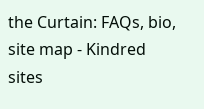the Curtain: FAQs, bio, site map - Kindred sites